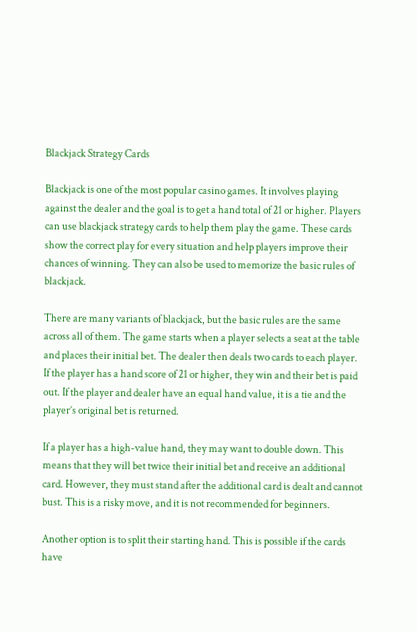Blackjack Strategy Cards

Blackjack is one of the most popular casino games. It involves playing against the dealer and the goal is to get a hand total of 21 or higher. Players can use blackjack strategy cards to help them play the game. These cards show the correct play for every situation and help players improve their chances of winning. They can also be used to memorize the basic rules of blackjack.

There are many variants of blackjack, but the basic rules are the same across all of them. The game starts when a player selects a seat at the table and places their initial bet. The dealer then deals two cards to each player. If the player has a hand score of 21 or higher, they win and their bet is paid out. If the player and dealer have an equal hand value, it is a tie and the player’s original bet is returned.

If a player has a high-value hand, they may want to double down. This means that they will bet twice their initial bet and receive an additional card. However, they must stand after the additional card is dealt and cannot bust. This is a risky move, and it is not recommended for beginners.

Another option is to split their starting hand. This is possible if the cards have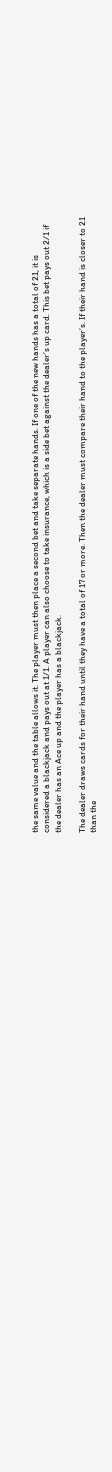the same value and the table allows it. The player must then place a second bet and take separate hands. If one of the new hands has a total of 21, it is considered a blackjack and pays out at 1/1. A player can also choose to take insurance, which is a side bet against the dealer’s up card. This bet pays out 2/1 if the dealer has an Ace up and the player has a blackjack.

The dealer draws cards for their hand until they have a total of 17 or more. Then the dealer must compare their hand to the player’s. If their hand is closer to 21 than the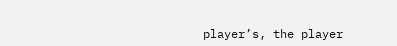player’s, the player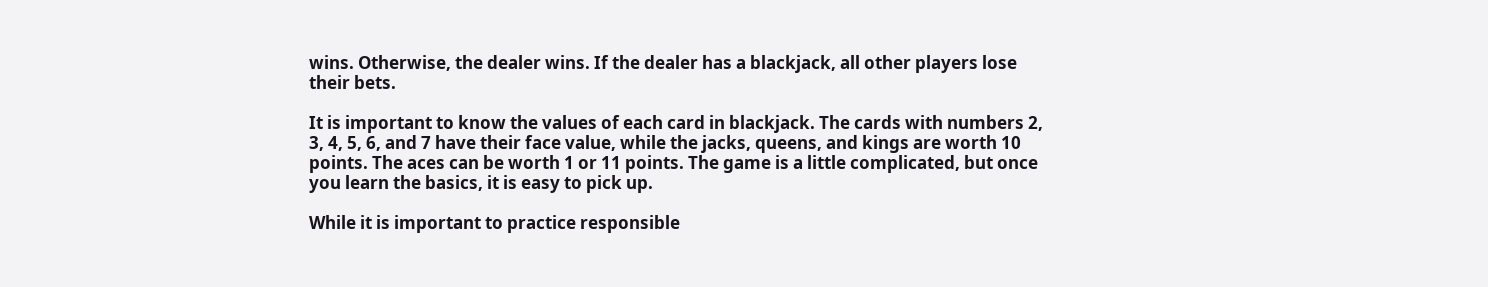wins. Otherwise, the dealer wins. If the dealer has a blackjack, all other players lose their bets.

It is important to know the values of each card in blackjack. The cards with numbers 2, 3, 4, 5, 6, and 7 have their face value, while the jacks, queens, and kings are worth 10 points. The aces can be worth 1 or 11 points. The game is a little complicated, but once you learn the basics, it is easy to pick up.

While it is important to practice responsible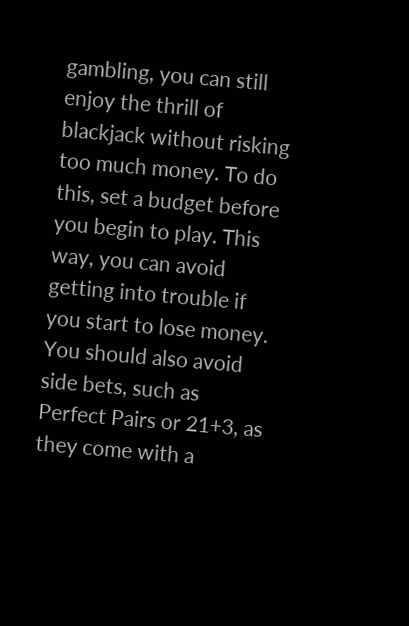gambling, you can still enjoy the thrill of blackjack without risking too much money. To do this, set a budget before you begin to play. This way, you can avoid getting into trouble if you start to lose money. You should also avoid side bets, such as Perfect Pairs or 21+3, as they come with a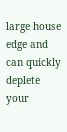large house edge and can quickly deplete your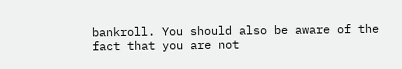bankroll. You should also be aware of the fact that you are not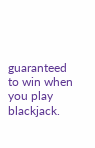guaranteed to win when you play blackjack.